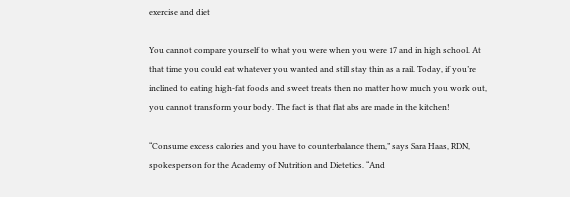exercise and diet

You cannot compare yourself to what you were when you were 17 and in high school. At that time you could eat whatever you wanted and still stay thin as a rail. Today, if you’re inclined to eating high-fat foods and sweet treats then no matter how much you work out, you cannot transform your body. The fact is that flat abs are made in the kitchen!

“Consume excess calories and you have to counterbalance them,” says Sara Haas, RDN, spokesperson for the Academy of Nutrition and Dietetics. “And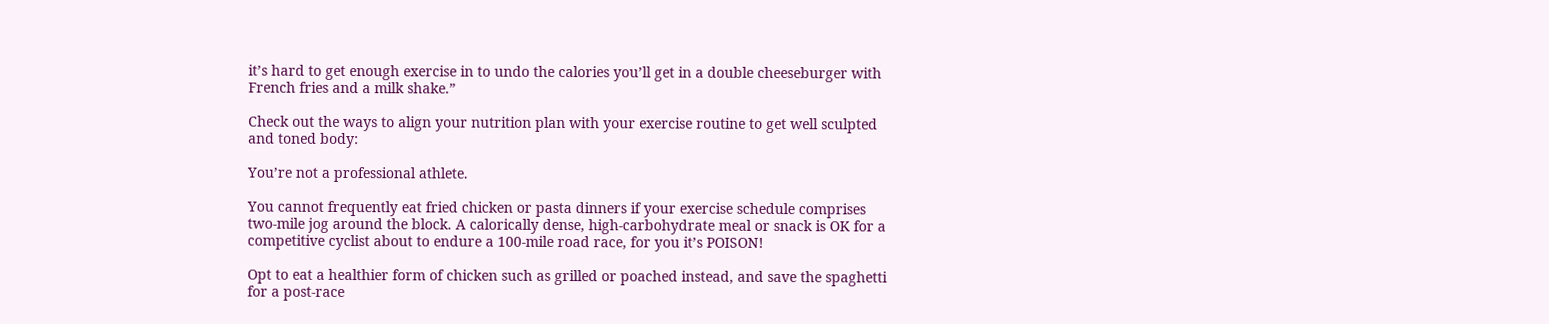it’s hard to get enough exercise in to undo the calories you’ll get in a double cheeseburger with French fries and a milk shake.”

Check out the ways to align your nutrition plan with your exercise routine to get well sculpted and toned body:

You’re not a professional athlete.

You cannot frequently eat fried chicken or pasta dinners if your exercise schedule comprises two-mile jog around the block. A calorically dense, high-carbohydrate meal or snack is OK for a competitive cyclist about to endure a 100-mile road race, for you it’s POISON!

Opt to eat a healthier form of chicken such as grilled or poached instead, and save the spaghetti for a post-race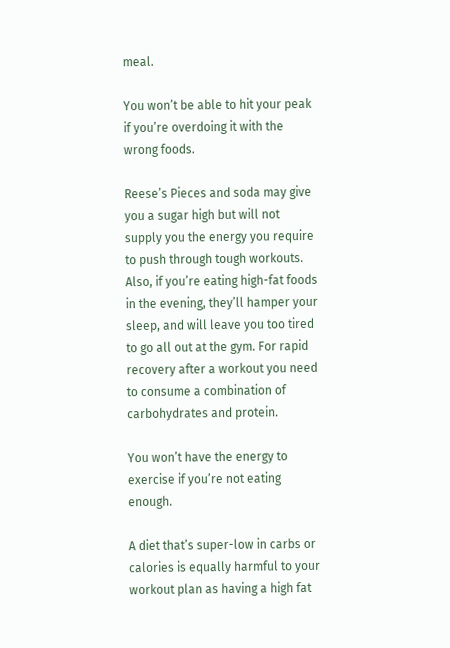meal.

You won’t be able to hit your peak if you’re overdoing it with the wrong foods.

Reese’s Pieces and soda may give you a sugar high but will not supply you the energy you require to push through tough workouts. Also, if you’re eating high-fat foods in the evening, they’ll hamper your sleep, and will leave you too tired to go all out at the gym. For rapid recovery after a workout you need to consume a combination of carbohydrates and protein.

You won’t have the energy to exercise if you’re not eating enough.

A diet that’s super-low in carbs or calories is equally harmful to your workout plan as having a high fat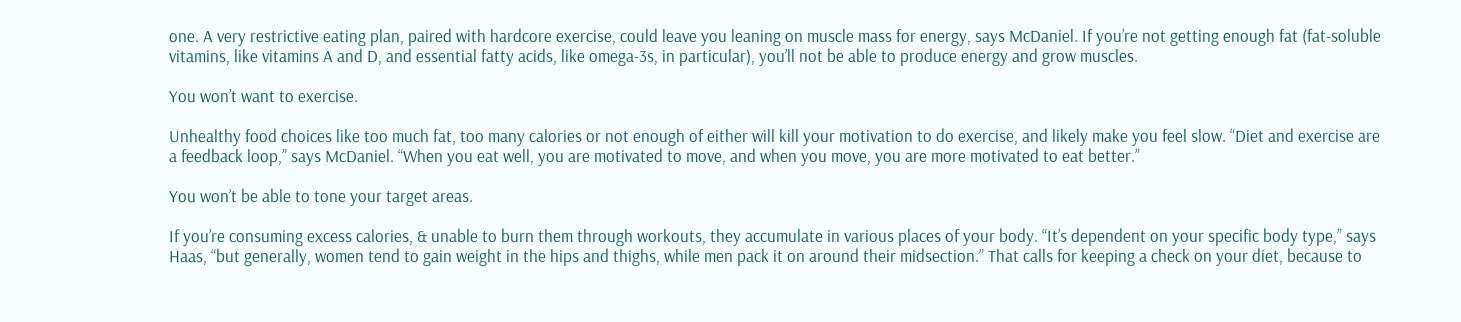one. A very restrictive eating plan, paired with hardcore exercise, could leave you leaning on muscle mass for energy, says McDaniel. If you’re not getting enough fat (fat-soluble vitamins, like vitamins A and D, and essential fatty acids, like omega-3s, in particular), you’ll not be able to produce energy and grow muscles.

You won’t want to exercise.

Unhealthy food choices like too much fat, too many calories or not enough of either will kill your motivation to do exercise, and likely make you feel slow. “Diet and exercise are a feedback loop,” says McDaniel. “When you eat well, you are motivated to move, and when you move, you are more motivated to eat better.”

You won’t be able to tone your target areas.

If you’re consuming excess calories, & unable to burn them through workouts, they accumulate in various places of your body. “It’s dependent on your specific body type,” says Haas, “but generally, women tend to gain weight in the hips and thighs, while men pack it on around their midsection.” That calls for keeping a check on your diet, because to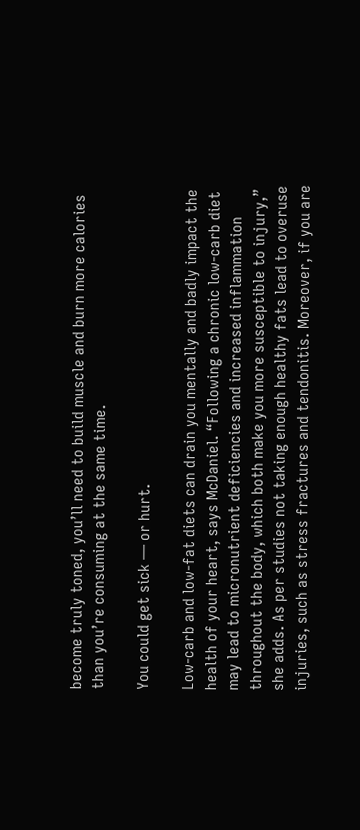become truly toned, you’ll need to build muscle and burn more calories than you’re consuming at the same time.

You could get sick — or hurt.

Low-carb and low-fat diets can drain you mentally and badly impact the health of your heart, says McDaniel. “Following a chronic low-carb diet may lead to micronutrient deficiencies and increased inflammation throughout the body, which both make you more susceptible to injury,” she adds. As per studies not taking enough healthy fats lead to overuse injuries, such as stress fractures and tendonitis. Moreover, if you are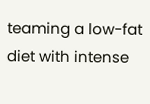teaming a low-fat diet with intense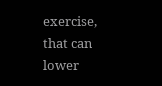exercise, that can lower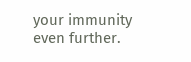your immunity even further.